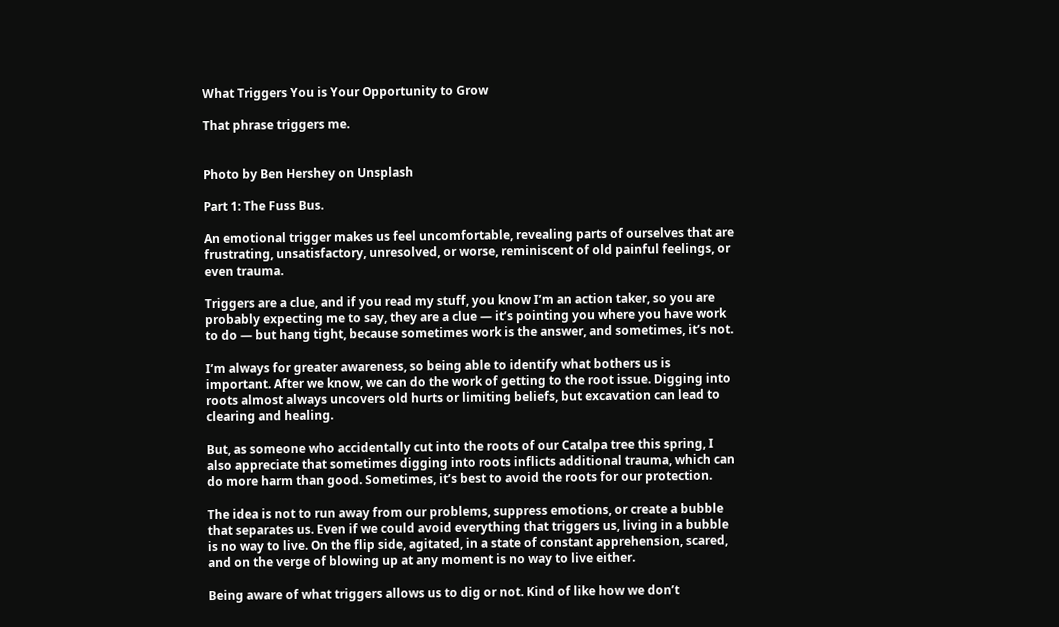What Triggers You is Your Opportunity to Grow

That phrase triggers me.


Photo by Ben Hershey on Unsplash

Part 1: The Fuss Bus.

An emotional trigger makes us feel uncomfortable, revealing parts of ourselves that are frustrating, unsatisfactory, unresolved, or worse, reminiscent of old painful feelings, or even trauma.

Triggers are a clue, and if you read my stuff, you know I’m an action taker, so you are probably expecting me to say, they are a clue — it’s pointing you where you have work to do — but hang tight, because sometimes work is the answer, and sometimes, it’s not.

I’m always for greater awareness, so being able to identify what bothers us is important. After we know, we can do the work of getting to the root issue. Digging into roots almost always uncovers old hurts or limiting beliefs, but excavation can lead to clearing and healing.

But, as someone who accidentally cut into the roots of our Catalpa tree this spring, I also appreciate that sometimes digging into roots inflicts additional trauma, which can do more harm than good. Sometimes, it’s best to avoid the roots for our protection.

The idea is not to run away from our problems, suppress emotions, or create a bubble that separates us. Even if we could avoid everything that triggers us, living in a bubble is no way to live. On the flip side, agitated, in a state of constant apprehension, scared, and on the verge of blowing up at any moment is no way to live either.

Being aware of what triggers allows us to dig or not. Kind of like how we don’t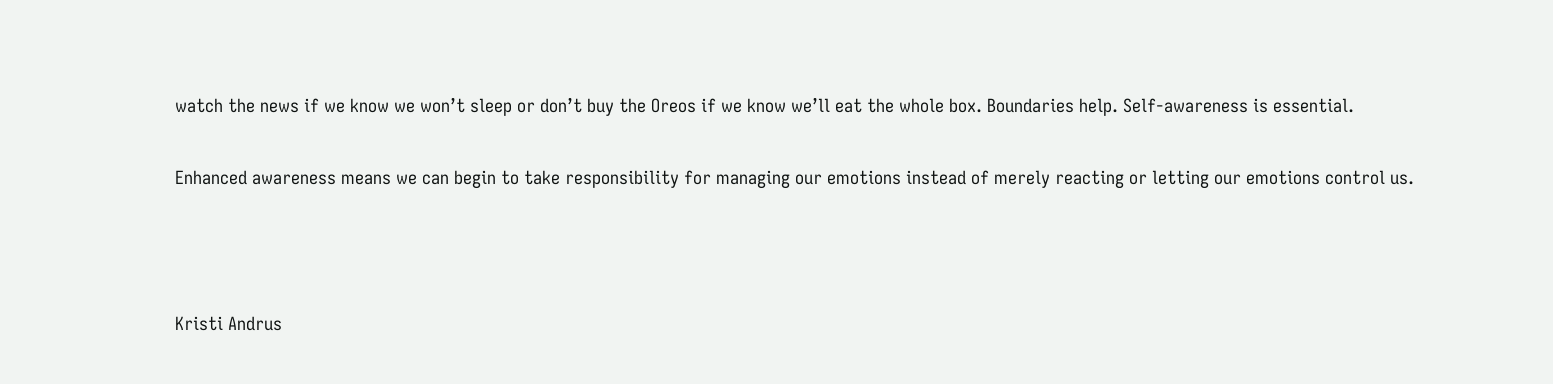watch the news if we know we won’t sleep or don’t buy the Oreos if we know we’ll eat the whole box. Boundaries help. Self-awareness is essential.

Enhanced awareness means we can begin to take responsibility for managing our emotions instead of merely reacting or letting our emotions control us.



Kristi Andrus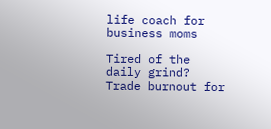life coach for business moms

Tired of the daily grind? Trade burnout for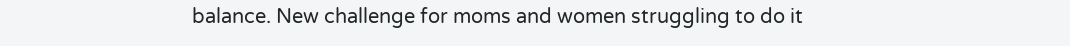balance. New challenge for moms and women struggling to do it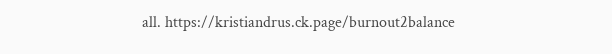all. https://kristiandrus.ck.page/burnout2balance